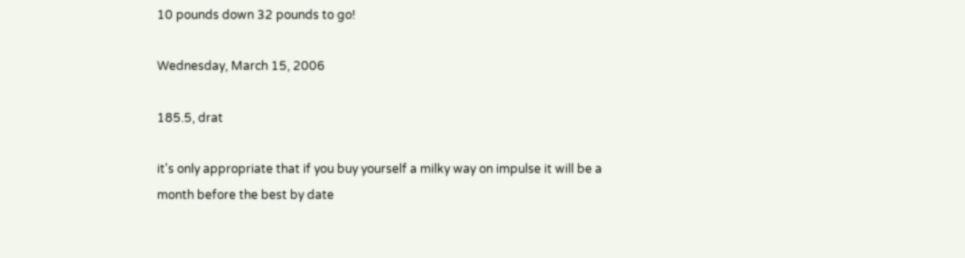10 pounds down 32 pounds to go!

Wednesday, March 15, 2006

185.5, drat

it's only appropriate that if you buy yourself a milky way on impulse it will be a month before the best by date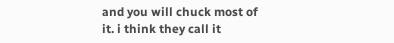and you will chuck most of it. i think they call it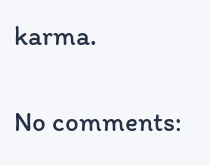karma.

No comments: